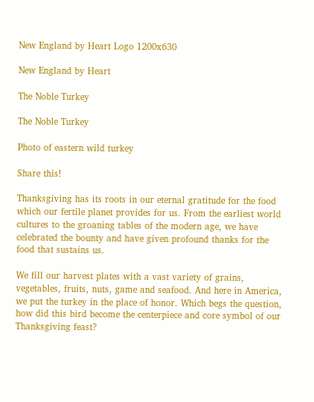New England by Heart Logo 1200x630

New England by Heart

The Noble Turkey

The Noble Turkey

Photo of eastern wild turkey

Share this!

Thanksgiving has its roots in our eternal gratitude for the food which our fertile planet provides for us. From the earliest world cultures to the groaning tables of the modern age, we have celebrated the bounty and have given profound thanks for the food that sustains us.

We fill our harvest plates with a vast variety of grains, vegetables, fruits, nuts, game and seafood. And here in America, we put the turkey in the place of honor. Which begs the question, how did this bird become the centerpiece and core symbol of our Thanksgiving feast?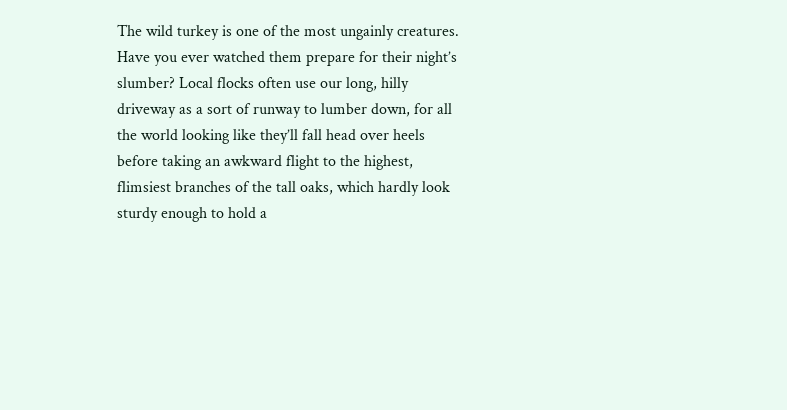The wild turkey is one of the most ungainly creatures. Have you ever watched them prepare for their night’s slumber? Local flocks often use our long, hilly driveway as a sort of runway to lumber down, for all the world looking like they’ll fall head over heels before taking an awkward flight to the highest, flimsiest branches of the tall oaks, which hardly look sturdy enough to hold a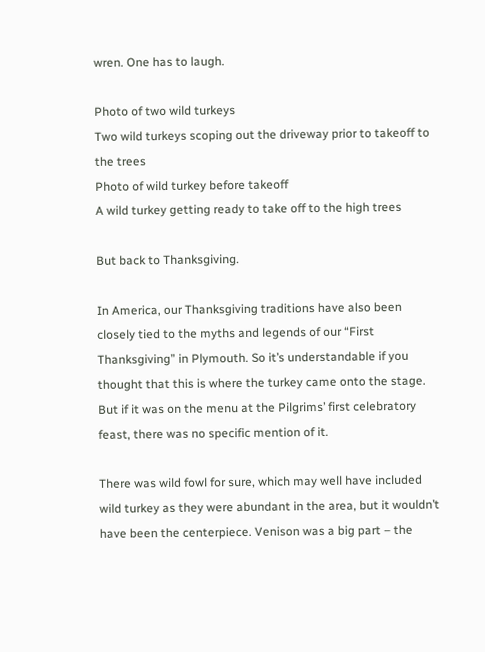wren. One has to laugh.

Photo of two wild turkeys
Two wild turkeys scoping out the driveway prior to takeoff to the trees
Photo of wild turkey before takeoff
A wild turkey getting ready to take off to the high trees

But back to Thanksgiving.

In America, our Thanksgiving traditions have also been closely tied to the myths and legends of our “First Thanksgiving” in Plymouth. So it’s understandable if you thought that this is where the turkey came onto the stage. But if it was on the menu at the Pilgrims’ first celebratory feast, there was no specific mention of it.

There was wild fowl for sure, which may well have included wild turkey as they were abundant in the area, but it wouldn’t have been the centerpiece. Venison was a big part – the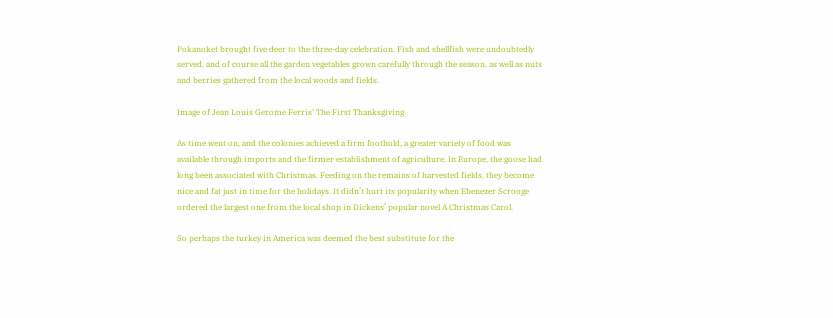Pokanoket brought five deer to the three-day celebration. Fish and shellfish were undoubtedly served, and of course all the garden vegetables grown carefully through the season, as well as nuts and berries gathered from the local woods and fields.

Image of Jean Louis Gerome Ferris' The First Thanksgiving

As time went on, and the colonies achieved a firm foothold, a greater variety of food was available through imports and the firmer establishment of agriculture. In Europe, the goose had long been associated with Christmas. Feeding on the remains of harvested fields, they become nice and fat just in time for the holidays. It didn’t hurt its popularity when Ebenezer Scrooge ordered the largest one from the local shop in Dickens’ popular novel A Christmas Carol.

So perhaps the turkey in America was deemed the best substitute for the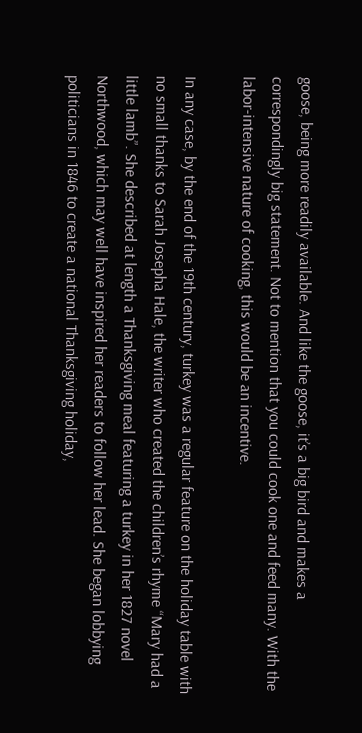goose, being more readily available. And like the goose, it’s a big bird and makes a correspondingly big statement. Not to mention that you could cook one and feed many. With the labor-intensive nature of cooking, this would be an incentive.

In any case, by the end of the 19th century, turkey was a regular feature on the holiday table with no small thanks to Sarah Josepha Hale, the writer who created the children’s rhyme “Mary had a little lamb”. She described at length a Thanksgiving meal featuring a turkey in her 1827 novel Northwood, which may well have inspired her readers to follow her lead. She began lobbying politicians in 1846 to create a national Thanksgiving holiday,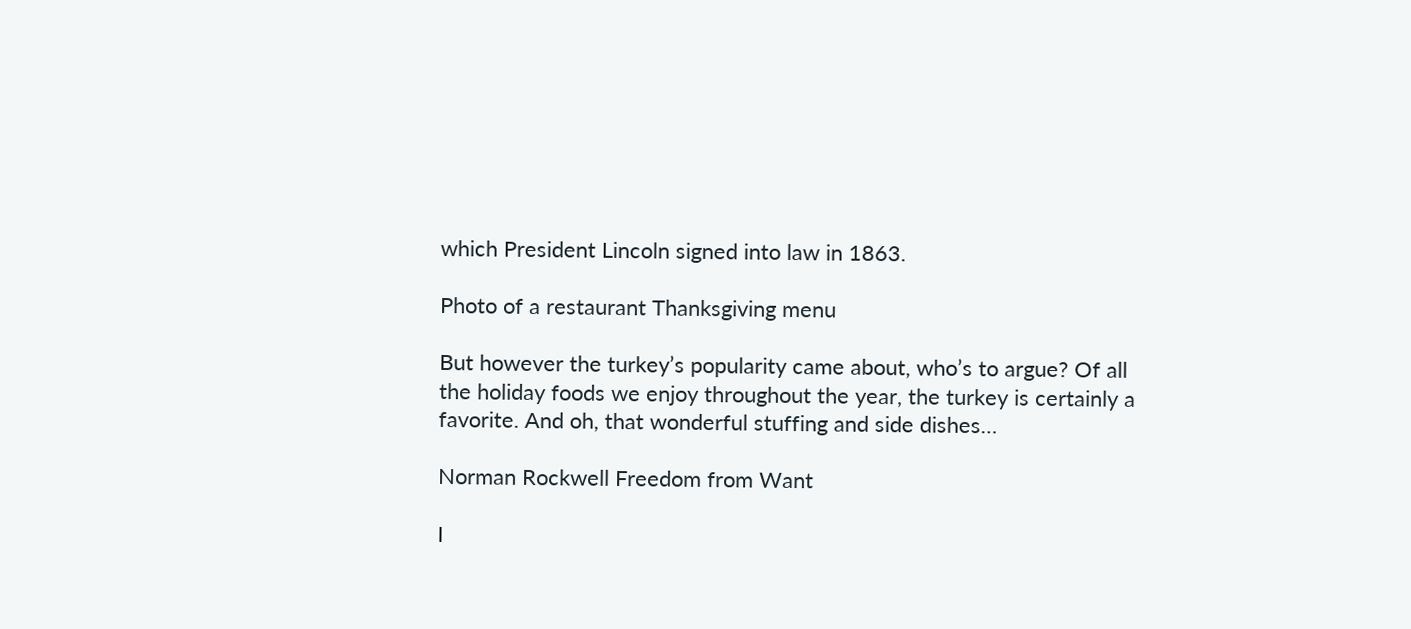which President Lincoln signed into law in 1863.

Photo of a restaurant Thanksgiving menu

But however the turkey’s popularity came about, who’s to argue? Of all the holiday foods we enjoy throughout the year, the turkey is certainly a favorite. And oh, that wonderful stuffing and side dishes…

Norman Rockwell Freedom from Want

I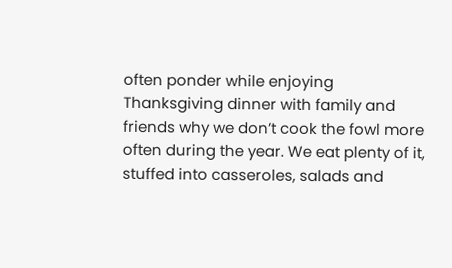often ponder while enjoying Thanksgiving dinner with family and friends why we don’t cook the fowl more often during the year. We eat plenty of it, stuffed into casseroles, salads and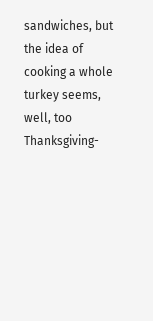sandwiches, but the idea of cooking a whole turkey seems, well, too Thanksgiving-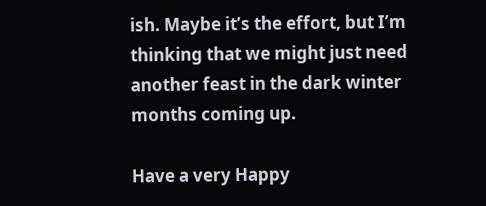ish. Maybe it’s the effort, but I’m thinking that we might just need another feast in the dark winter months coming up.

Have a very Happy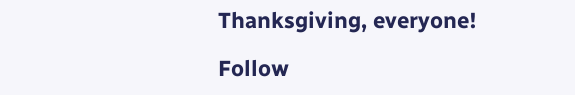Thanksgiving, everyone!

Follow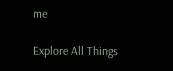me

Explore All Things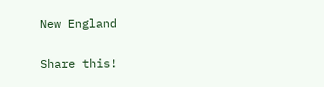New England

Share this!